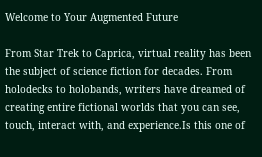Welcome to Your Augmented Future

From Star Trek to Caprica, virtual reality has been the subject of science fiction for decades. From holodecks to holobands, writers have dreamed of creating entire fictional worlds that you can see, touch, interact with, and experience.Is this one of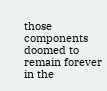those components doomed to remain forever in the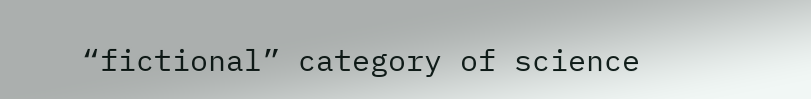“fictional” category of science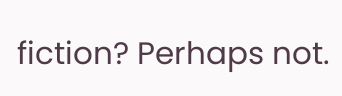fiction? Perhaps not.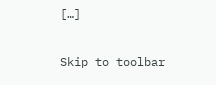[…]

Skip to toolbar